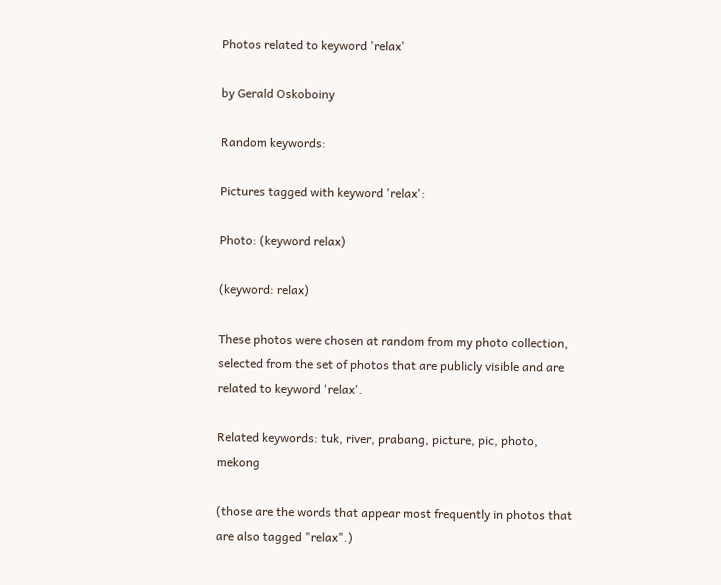Photos related to keyword 'relax'

by Gerald Oskoboiny

Random keywords:

Pictures tagged with keyword 'relax':

Photo: (keyword relax)

(keyword: relax)

These photos were chosen at random from my photo collection, selected from the set of photos that are publicly visible and are related to keyword 'relax'.

Related keywords: tuk, river, prabang, picture, pic, photo, mekong

(those are the words that appear most frequently in photos that are also tagged "relax".)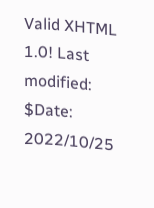Valid XHTML 1.0! Last modified: $Date: 2022/10/25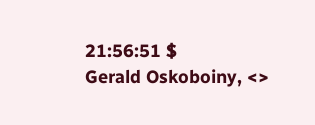21:56:51 $
Gerald Oskoboiny, <>